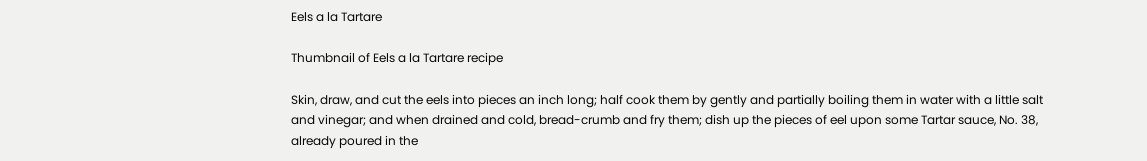Eels a la Tartare

Thumbnail of Eels a la Tartare recipe

Skin, draw, and cut the eels into pieces an inch long; half cook them by gently and partially boiling them in water with a little salt and vinegar; and when drained and cold, bread-crumb and fry them; dish up the pieces of eel upon some Tartar sauce, No. 38, already poured in the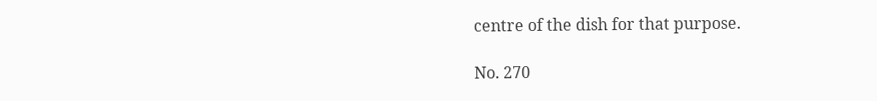centre of the dish for that purpose.

No. 270